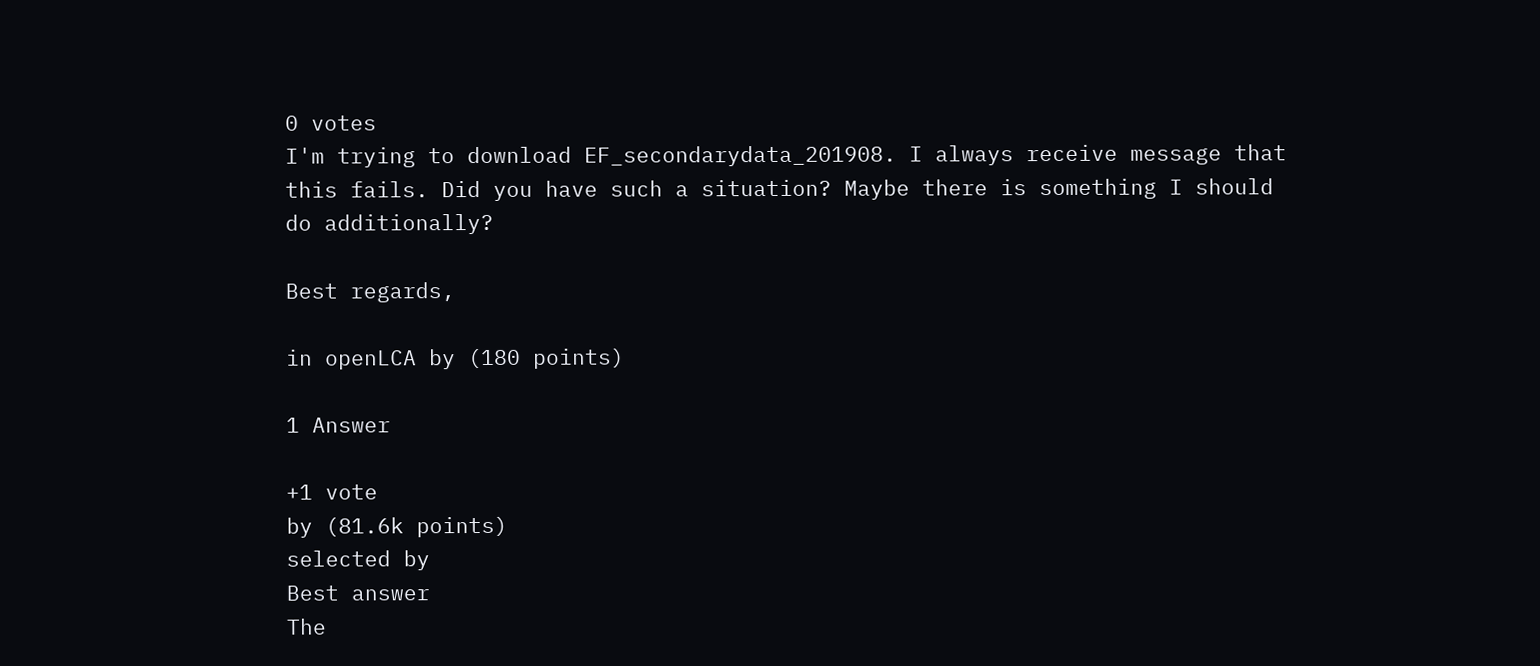0 votes
I'm trying to download EF_secondarydata_201908. I always receive message that this fails. Did you have such a situation? Maybe there is something I should do additionally?

Best regards,

in openLCA by (180 points)

1 Answer

+1 vote
by (81.6k points)
selected by
Best answer
The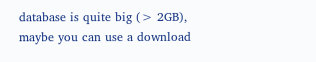database is quite big (> 2GB), maybe you can use a download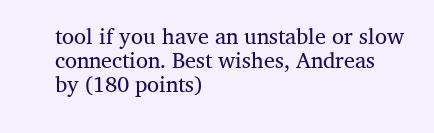tool if you have an unstable or slow connection. Best wishes, Andreas
by (180 points)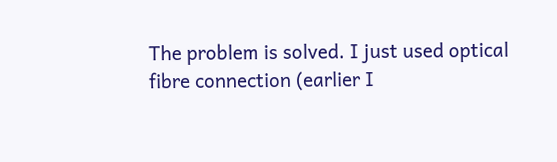The problem is solved. I just used optical fibre connection (earlier I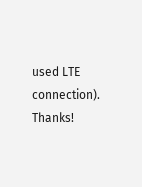used LTE connection). Thanks!